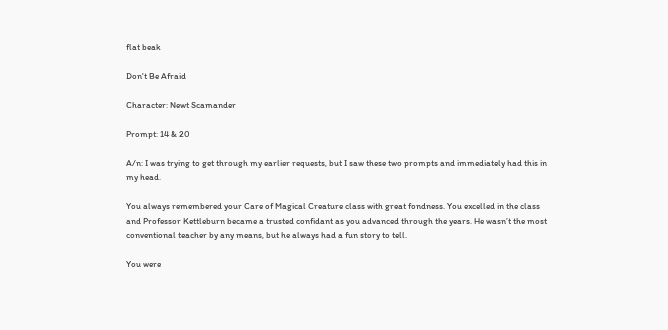flat beak

Don't Be Afraid

Character: Newt Scamander

Prompt: 14 & 20

A/n: I was trying to get through my earlier requests, but I saw these two prompts and immediately had this in my head.

You always remembered your Care of Magical Creature class with great fondness. You excelled in the class and Professor Kettleburn became a trusted confidant as you advanced through the years. He wasn’t the most conventional teacher by any means, but he always had a fun story to tell.

You were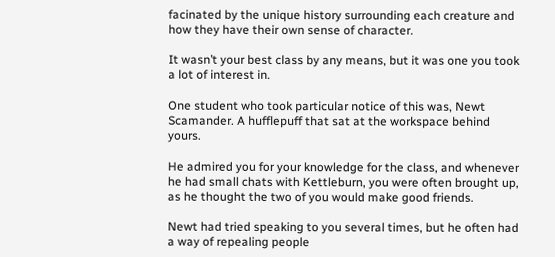facinated by the unique history surrounding each creature and how they have their own sense of character.

It wasn’t your best class by any means, but it was one you took a lot of interest in.

One student who took particular notice of this was, Newt Scamander. A hufflepuff that sat at the workspace behind yours.

He admired you for your knowledge for the class, and whenever he had small chats with Kettleburn, you were often brought up, as he thought the two of you would make good friends.

Newt had tried speaking to you several times, but he often had a way of repealing people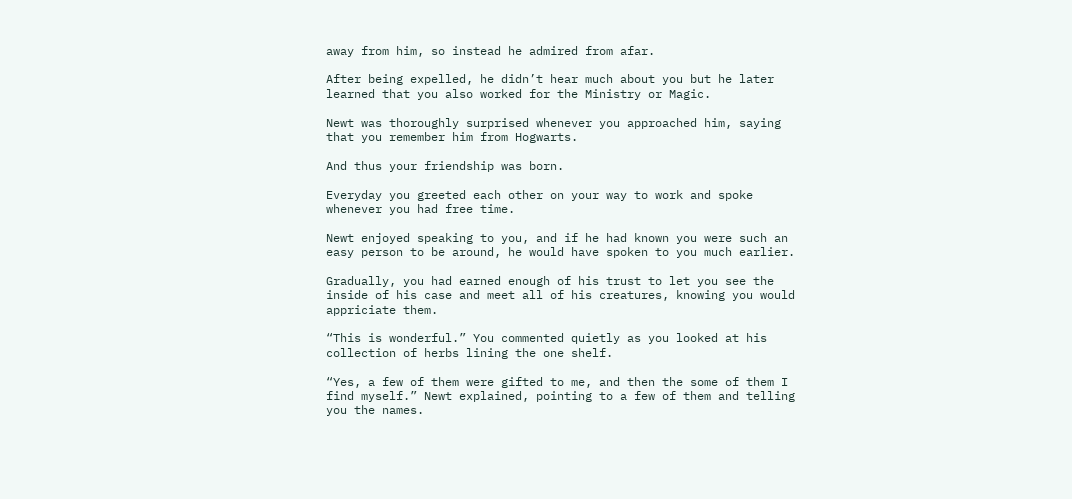away from him, so instead he admired from afar.

After being expelled, he didn’t hear much about you but he later learned that you also worked for the Ministry or Magic.

Newt was thoroughly surprised whenever you approached him, saying that you remember him from Hogwarts.

And thus your friendship was born.

Everyday you greeted each other on your way to work and spoke whenever you had free time.

Newt enjoyed speaking to you, and if he had known you were such an easy person to be around, he would have spoken to you much earlier.

Gradually, you had earned enough of his trust to let you see the inside of his case and meet all of his creatures, knowing you would appriciate them.

“This is wonderful.” You commented quietly as you looked at his collection of herbs lining the one shelf.

“Yes, a few of them were gifted to me, and then the some of them I find myself.” Newt explained, pointing to a few of them and telling you the names.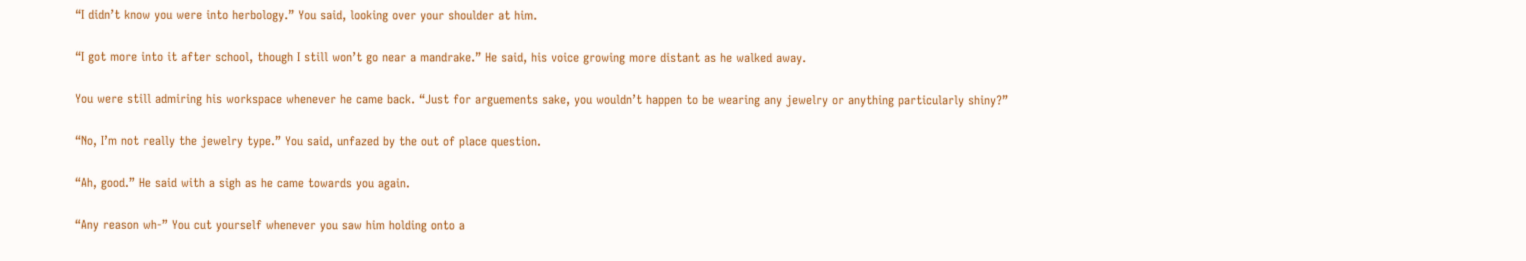“I didn’t know you were into herbology.” You said, looking over your shoulder at him.

“I got more into it after school, though I still won’t go near a mandrake.” He said, his voice growing more distant as he walked away.

You were still admiring his workspace whenever he came back. “Just for arguements sake, you wouldn’t happen to be wearing any jewelry or anything particularly shiny?”

“No, I’m not really the jewelry type.” You said, unfazed by the out of place question.

“Ah, good.” He said with a sigh as he came towards you again.

“Any reason wh-” You cut yourself whenever you saw him holding onto a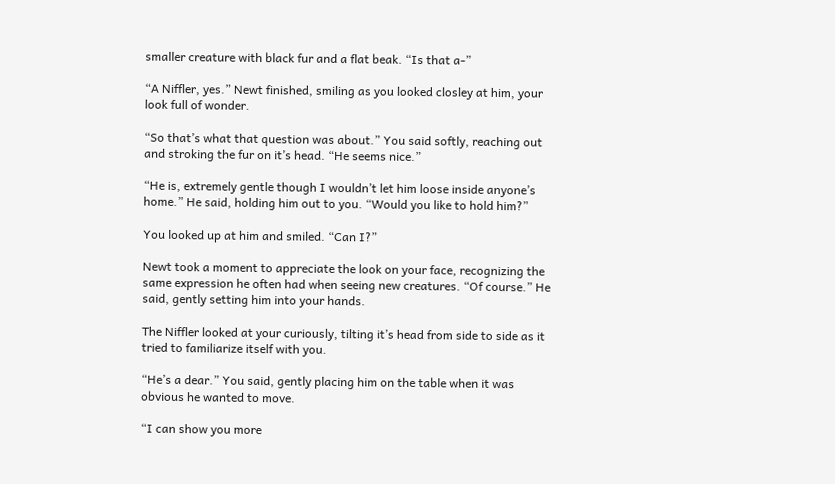smaller creature with black fur and a flat beak. “Is that a-”

“A Niffler, yes.” Newt finished, smiling as you looked closley at him, your look full of wonder.

“So that’s what that question was about.” You said softly, reaching out and stroking the fur on it’s head. “He seems nice.”

“He is, extremely gentle though I wouldn’t let him loose inside anyone’s home.” He said, holding him out to you. “Would you like to hold him?”

You looked up at him and smiled. “Can I?”

Newt took a moment to appreciate the look on your face, recognizing the same expression he often had when seeing new creatures. “Of course.” He said, gently setting him into your hands.

The Niffler looked at your curiously, tilting it’s head from side to side as it tried to familiarize itself with you.

“He’s a dear.” You said, gently placing him on the table when it was obvious he wanted to move.

“I can show you more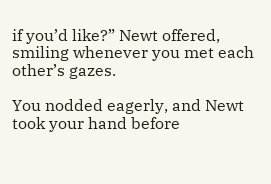if you’d like?” Newt offered, smiling whenever you met each other’s gazes.

You nodded eagerly, and Newt took your hand before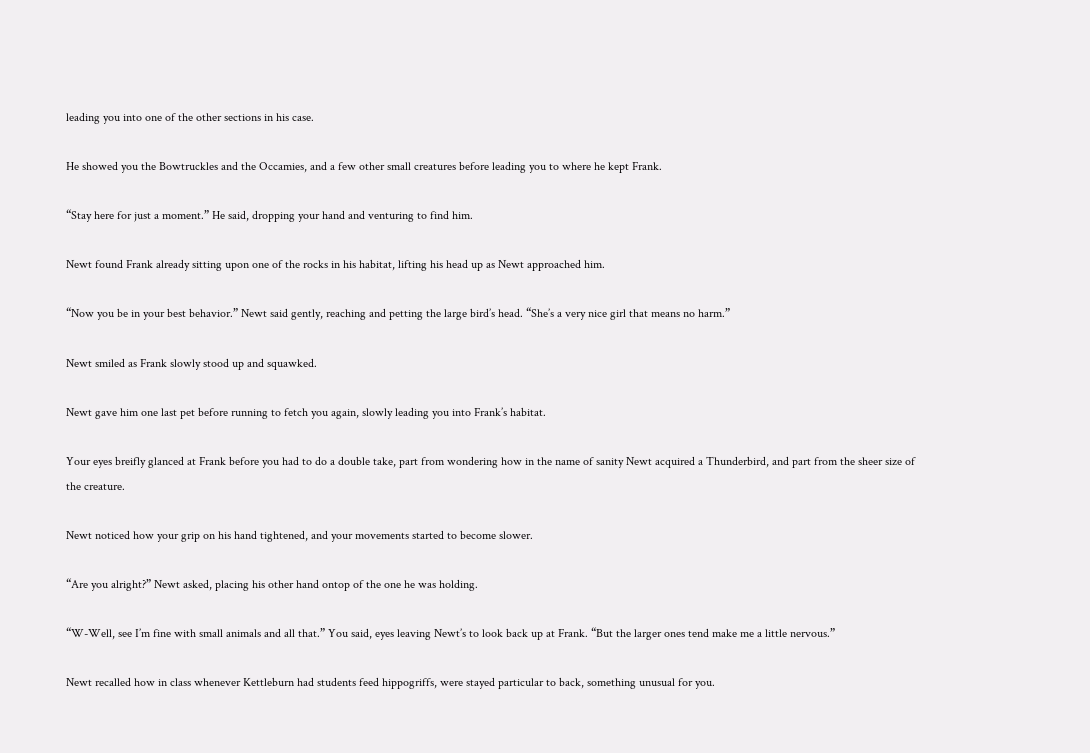leading you into one of the other sections in his case.

He showed you the Bowtruckles and the Occamies, and a few other small creatures before leading you to where he kept Frank.

“Stay here for just a moment.” He said, dropping your hand and venturing to find him.

Newt found Frank already sitting upon one of the rocks in his habitat, lifting his head up as Newt approached him.

“Now you be in your best behavior.” Newt said gently, reaching and petting the large bird’s head. “She’s a very nice girl that means no harm.”

Newt smiled as Frank slowly stood up and squawked.

Newt gave him one last pet before running to fetch you again, slowly leading you into Frank’s habitat.

Your eyes breifly glanced at Frank before you had to do a double take, part from wondering how in the name of sanity Newt acquired a Thunderbird, and part from the sheer size of the creature.

Newt noticed how your grip on his hand tightened, and your movements started to become slower.

“Are you alright?” Newt asked, placing his other hand ontop of the one he was holding.

“W-Well, see I’m fine with small animals and all that.” You said, eyes leaving Newt’s to look back up at Frank. “But the larger ones tend make me a little nervous.”

Newt recalled how in class whenever Kettleburn had students feed hippogriffs, were stayed particular to back, something unusual for you.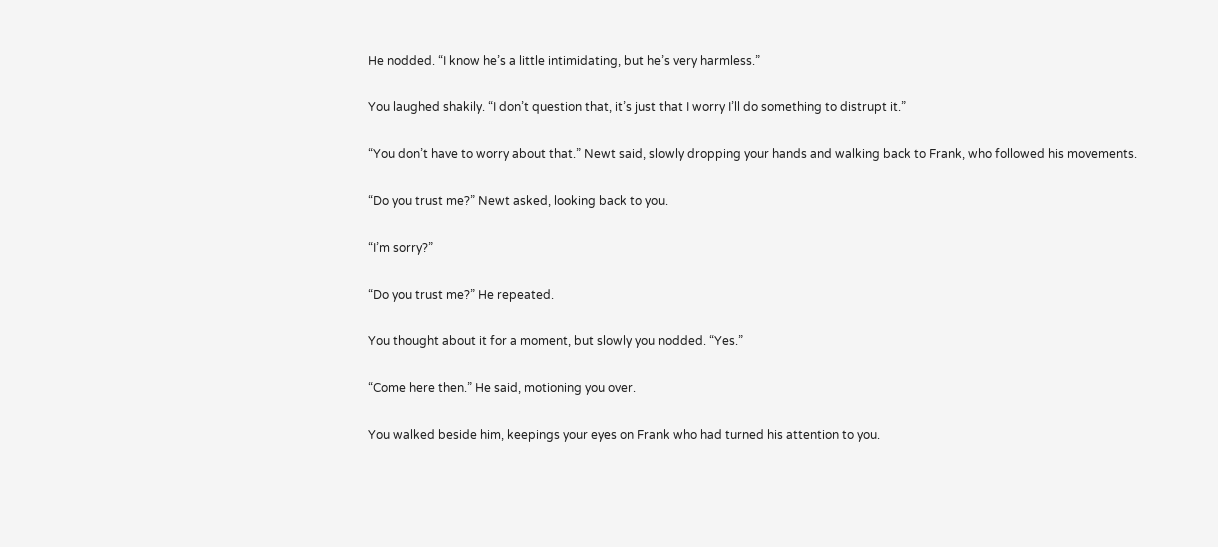He nodded. “I know he’s a little intimidating, but he’s very harmless.”

You laughed shakily. “I don’t question that, it’s just that I worry I’ll do something to distrupt it.”

“You don’t have to worry about that.” Newt said, slowly dropping your hands and walking back to Frank, who followed his movements.

“Do you trust me?” Newt asked, looking back to you.

“I’m sorry?”

“Do you trust me?” He repeated.

You thought about it for a moment, but slowly you nodded. “Yes.”

“Come here then.” He said, motioning you over.

You walked beside him, keepings your eyes on Frank who had turned his attention to you.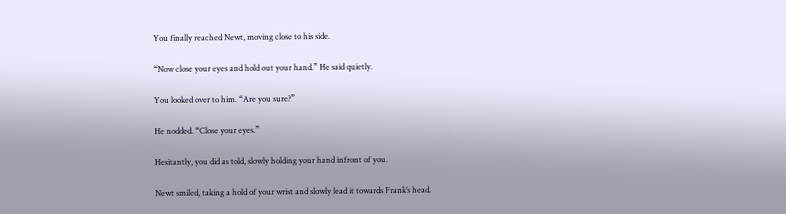You finally reached Newt, moving close to his side.

“Now close your eyes and hold out your hand.” He said quietly.

You looked over to him. “Are you sure?”

He nodded. “Close your eyes.”

Hesitantly, you did as told, slowly holding your hand infront of you.

Newt smiled, taking a hold of your wrist and slowly lead it towards Frank’s head.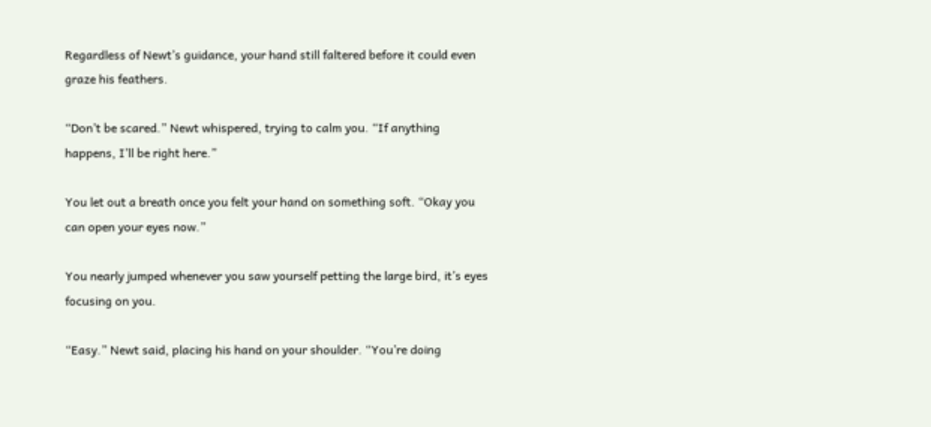Regardless of Newt’s guidance, your hand still faltered before it could even graze his feathers.

“Don’t be scared.” Newt whispered, trying to calm you. “If anything happens, I’ll be right here.”

You let out a breath once you felt your hand on something soft. “Okay you can open your eyes now.”

You nearly jumped whenever you saw yourself petting the large bird, it’s eyes focusing on you.

“Easy.” Newt said, placing his hand on your shoulder. “You’re doing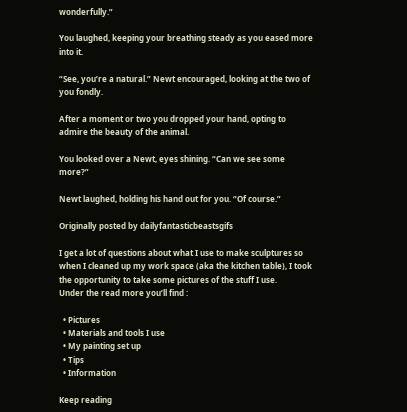wonderfully.”

You laughed, keeping your breathing steady as you eased more into it.

“See, you’re a natural.” Newt encouraged, looking at the two of you fondly.

After a moment or two you dropped your hand, opting to admire the beauty of the animal.

You looked over a Newt, eyes shining. “Can we see some more?”

Newt laughed, holding his hand out for you. “Of course.”

Originally posted by dailyfantasticbeastsgifs

I get a lot of questions about what I use to make sculptures so when I cleaned up my work space (aka the kitchen table), I took the opportunity to take some pictures of the stuff I use.
Under the read more you’ll find :

  • Pictures
  • Materials and tools I use
  • My painting set up
  • Tips
  • Information

Keep reading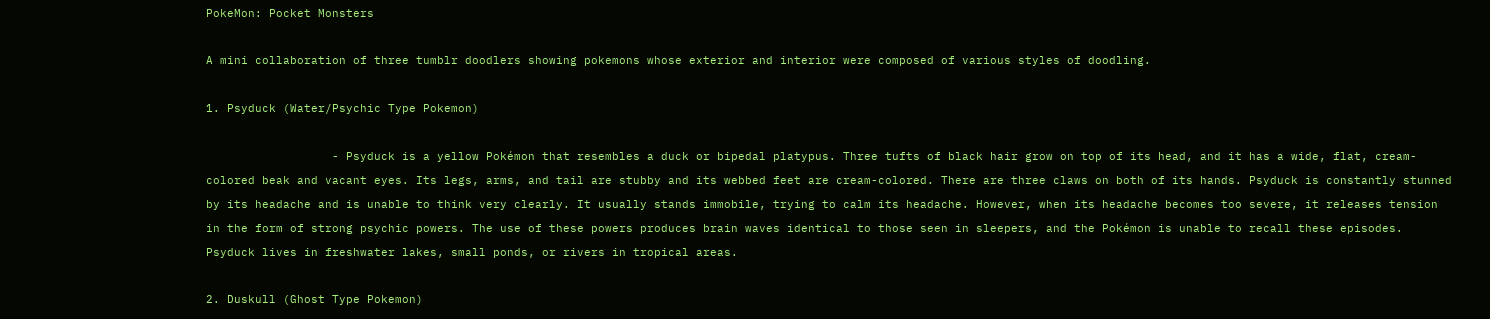PokeMon: Pocket Monsters

A mini collaboration of three tumblr doodlers showing pokemons whose exterior and interior were composed of various styles of doodling.

1. Psyduck (Water/Psychic Type Pokemon)

                  - Psyduck is a yellow Pokémon that resembles a duck or bipedal platypus. Three tufts of black hair grow on top of its head, and it has a wide, flat, cream-colored beak and vacant eyes. Its legs, arms, and tail are stubby and its webbed feet are cream-colored. There are three claws on both of its hands. Psyduck is constantly stunned by its headache and is unable to think very clearly. It usually stands immobile, trying to calm its headache. However, when its headache becomes too severe, it releases tension in the form of strong psychic powers. The use of these powers produces brain waves identical to those seen in sleepers, and the Pokémon is unable to recall these episodes. Psyduck lives in freshwater lakes, small ponds, or rivers in tropical areas.

2. Duskull (Ghost Type Pokemon)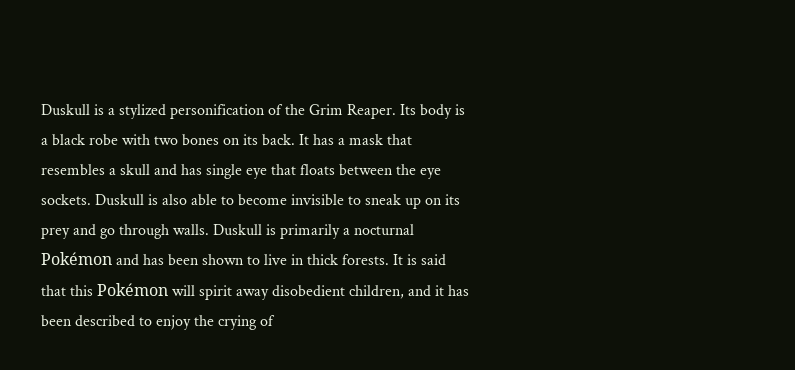Duskull is a stylized personification of the Grim Reaper. Its body is a black robe with two bones on its back. It has a mask that resembles a skull and has single eye that floats between the eye sockets. Duskull is also able to become invisible to sneak up on its prey and go through walls. Duskull is primarily a nocturnal Pokémon and has been shown to live in thick forests. It is said that this Pokémon will spirit away disobedient children, and it has been described to enjoy the crying of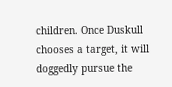children. Once Duskull chooses a target, it will doggedly pursue the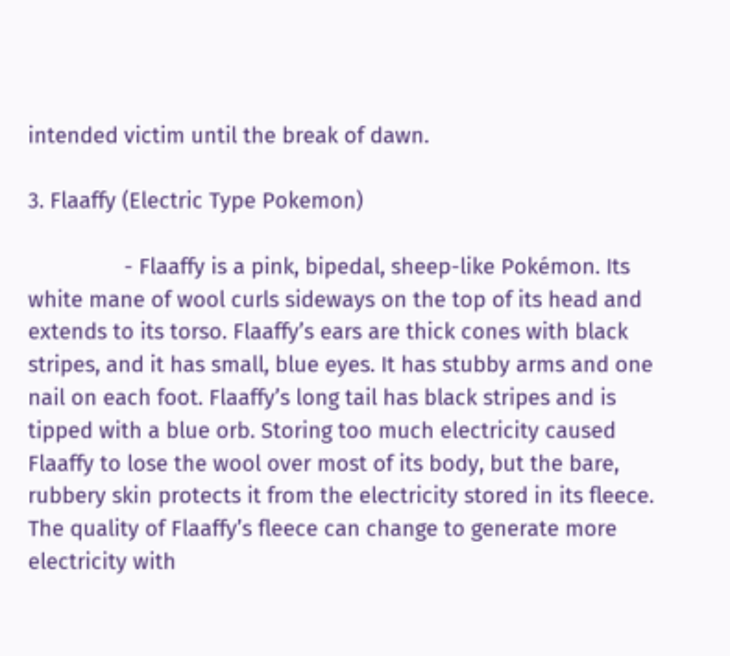intended victim until the break of dawn.

3. Flaaffy (Electric Type Pokemon)

                - Flaaffy is a pink, bipedal, sheep-like Pokémon. Its white mane of wool curls sideways on the top of its head and extends to its torso. Flaaffy’s ears are thick cones with black stripes, and it has small, blue eyes. It has stubby arms and one nail on each foot. Flaaffy’s long tail has black stripes and is tipped with a blue orb. Storing too much electricity caused Flaaffy to lose the wool over most of its body, but the bare, rubbery skin protects it from the electricity stored in its fleece. The quality of Flaaffy’s fleece can change to generate more electricity with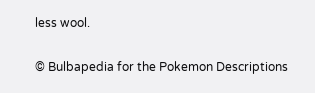less wool.

© Bulbapedia for the Pokemon Descriptions